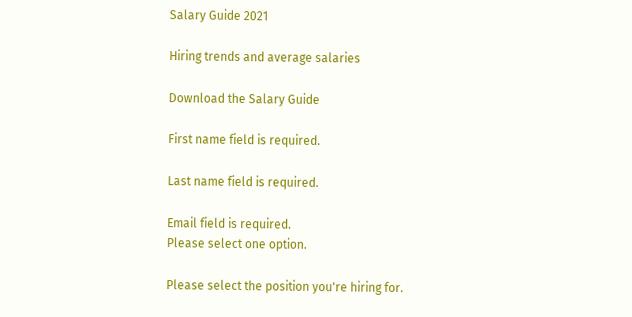Salary Guide 2021

Hiring trends and average salaries

Download the Salary Guide

First name field is required.

Last name field is required.

Email field is required.
Please select one option.

Please select the position you're hiring for.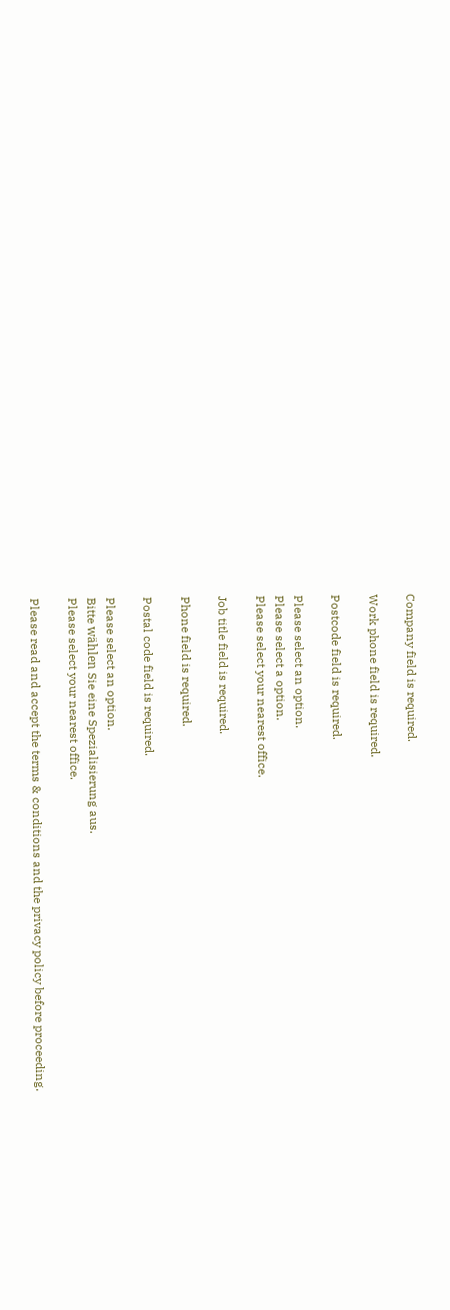Company field is required.

Work phone field is required.

Postcode field is required.

Please select an option.
Please select a option.
Please select your nearest office.

Job title field is required.

Phone field is required.

Postal code field is required.

Please select an option.
Bitte wählen Sie eine Spezialisierung aus.
Please select your nearest office.

Please read and accept the terms & conditions and the privacy policy before proceeding.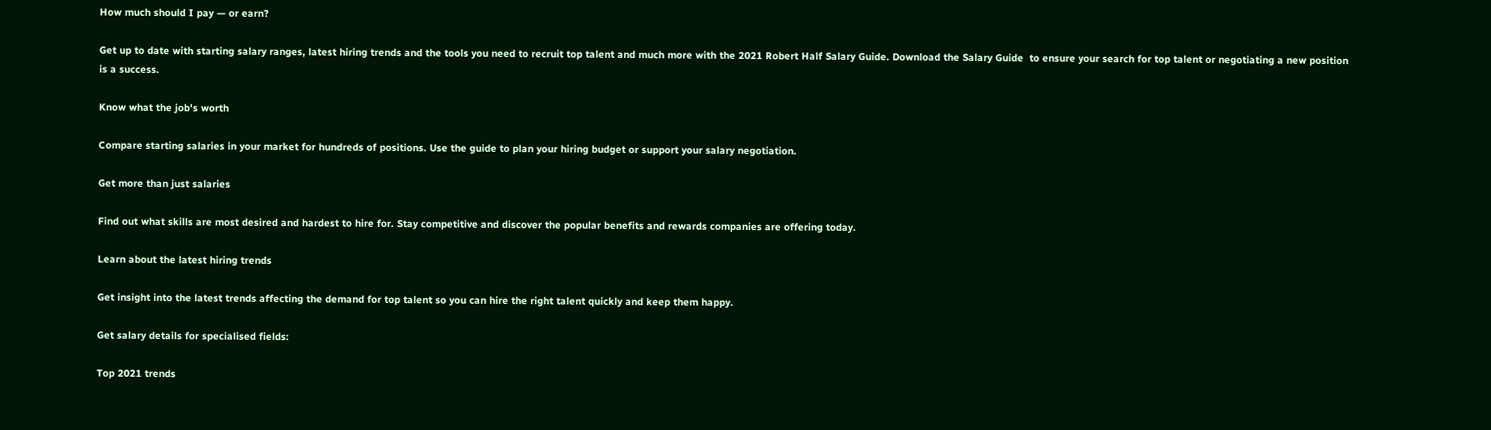How much should I pay — or earn?

Get up to date with starting salary ranges, latest hiring trends and the tools you need to recruit top talent and much more with the 2021 Robert Half Salary Guide. Download the Salary Guide  to ensure your search for top talent or negotiating a new position is a success.

Know what the job's worth

Compare starting salaries in your market for hundreds of positions. Use the guide to plan your hiring budget or support your salary negotiation.

Get more than just salaries

Find out what skills are most desired and hardest to hire for. Stay competitive and discover the popular benefits and rewards companies are offering today.

Learn about the latest hiring trends

Get insight into the latest trends affecting the demand for top talent so you can hire the right talent quickly and keep them happy.

Get salary details for specialised fields:

Top 2021 trends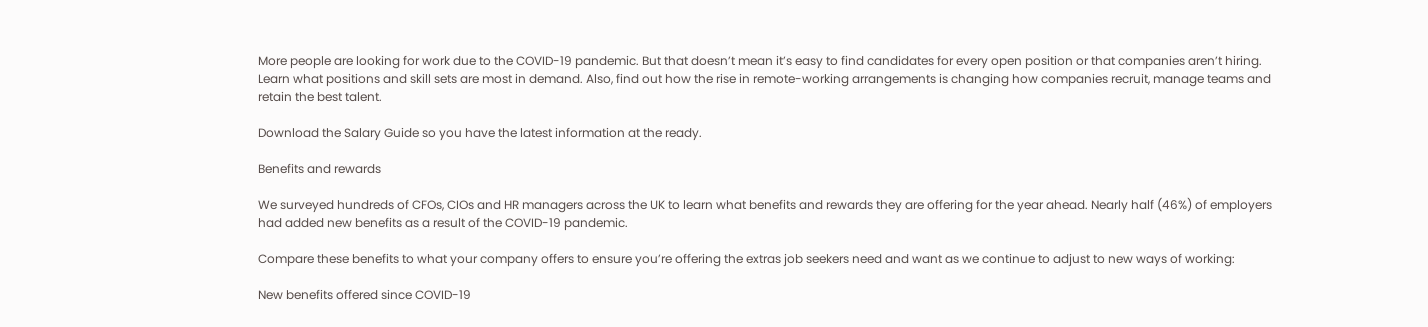More people are looking for work due to the COVID-19 pandemic. But that doesn’t mean it’s easy to find candidates for every open position or that companies aren’t hiring. Learn what positions and skill sets are most in demand. Also, find out how the rise in remote-working arrangements is changing how companies recruit, manage teams and retain the best talent.

Download the Salary Guide so you have the latest information at the ready.

Benefits and rewards

We surveyed hundreds of CFOs, CIOs and HR managers across the UK to learn what benefits and rewards they are offering for the year ahead. Nearly half (46%) of employers had added new benefits as a result of the COVID-19 pandemic.

Compare these benefits to what your company offers to ensure you’re offering the extras job seekers need and want as we continue to adjust to new ways of working:

New benefits offered since COVID-19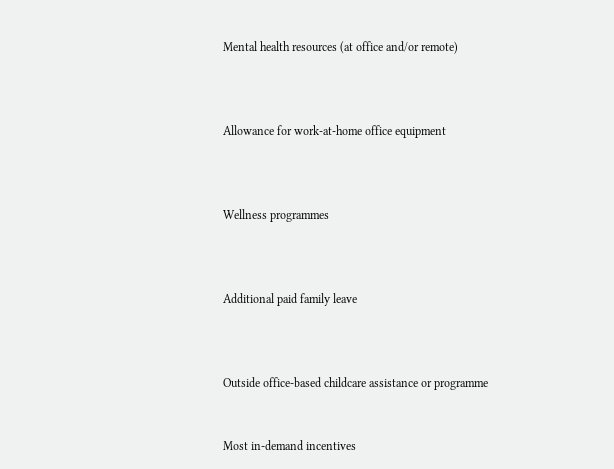Mental health resources (at office and/or remote)



Allowance for work-at-home office equipment



Wellness programmes



Additional paid family leave



Outside office-based childcare assistance or programme


Most in-demand incentives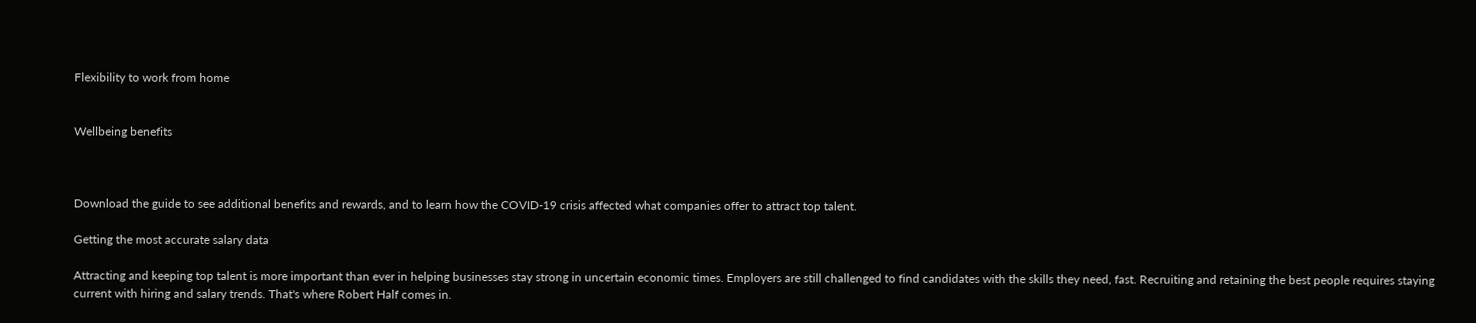Flexibility to work from home


Wellbeing benefits



Download the guide to see additional benefits and rewards, and to learn how the COVID-19 crisis affected what companies offer to attract top talent.

Getting the most accurate salary data

Attracting and keeping top talent is more important than ever in helping businesses stay strong in uncertain economic times. Employers are still challenged to find candidates with the skills they need, fast. Recruiting and retaining the best people requires staying current with hiring and salary trends. That's where Robert Half comes in.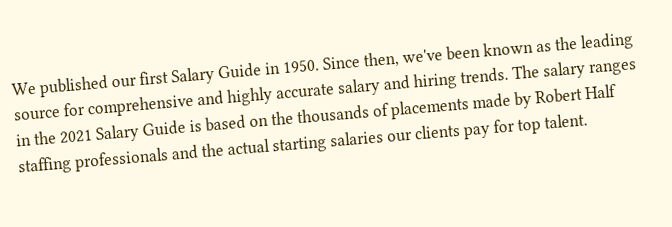We published our first Salary Guide in 1950. Since then, we've been known as the leading source for comprehensive and highly accurate salary and hiring trends. The salary ranges in the 2021 Salary Guide is based on the thousands of placements made by Robert Half staffing professionals and the actual starting salaries our clients pay for top talent.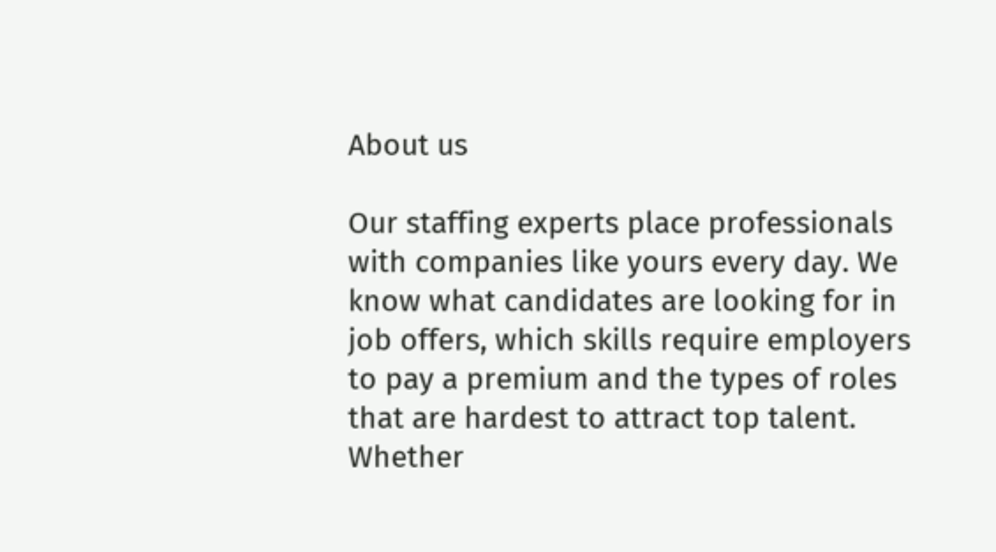About us

Our staffing experts place professionals with companies like yours every day. We know what candidates are looking for in job offers, which skills require employers to pay a premium and the types of roles that are hardest to attract top talent. Whether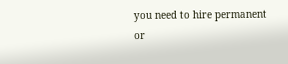you need to hire permanent or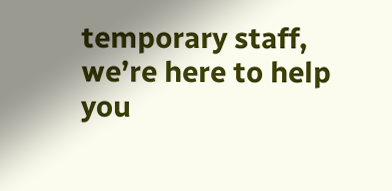temporary staff, we’re here to help you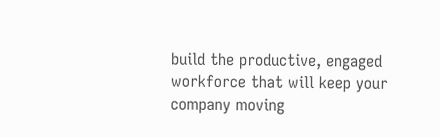build the productive, engaged workforce that will keep your company moving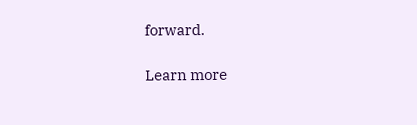forward.

Learn more